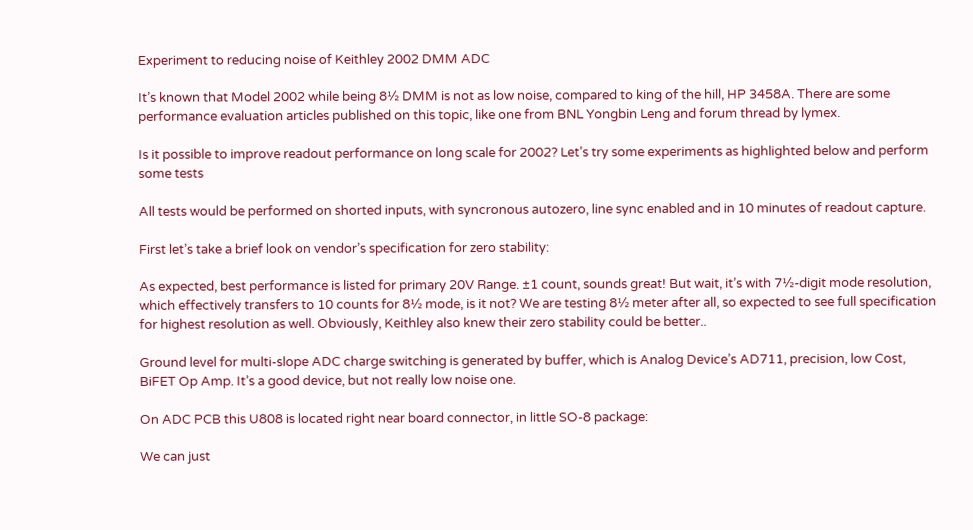Experiment to reducing noise of Keithley 2002 DMM ADC

It’s known that Model 2002 while being 8½ DMM is not as low noise, compared to king of the hill, HP 3458A. There are some performance evaluation articles published on this topic, like one from BNL Yongbin Leng and forum thread by lymex.

Is it possible to improve readout performance on long scale for 2002? Let’s try some experiments as highlighted below and perform some tests

All tests would be performed on shorted inputs, with syncronous autozero, line sync enabled and in 10 minutes of readout capture.

First let’s take a brief look on vendor’s specification for zero stability:

As expected, best performance is listed for primary 20V Range. ±1 count, sounds great! But wait, it’s with 7½-digit mode resolution, which effectively transfers to 10 counts for 8½ mode, is it not? We are testing 8½ meter after all, so expected to see full specification for highest resolution as well. Obviously, Keithley also knew their zero stability could be better..

Ground level for multi-slope ADC charge switching is generated by buffer, which is Analog Device’s AD711, precision, low Cost, BiFET Op Amp. It’s a good device, but not really low noise one.

On ADC PCB this U808 is located right near board connector, in little SO-8 package:

We can just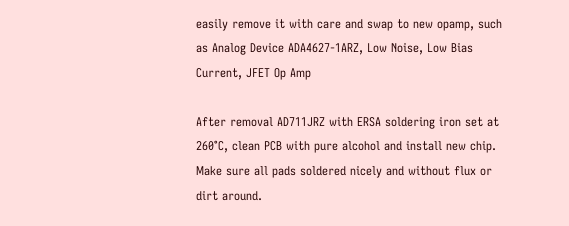easily remove it with care and swap to new opamp, such as Analog Device ADA4627-1ARZ, Low Noise, Low Bias Current, JFET Op Amp

After removal AD711JRZ with ERSA soldering iron set at 260°C, clean PCB with pure alcohol and install new chip. Make sure all pads soldered nicely and without flux or dirt around.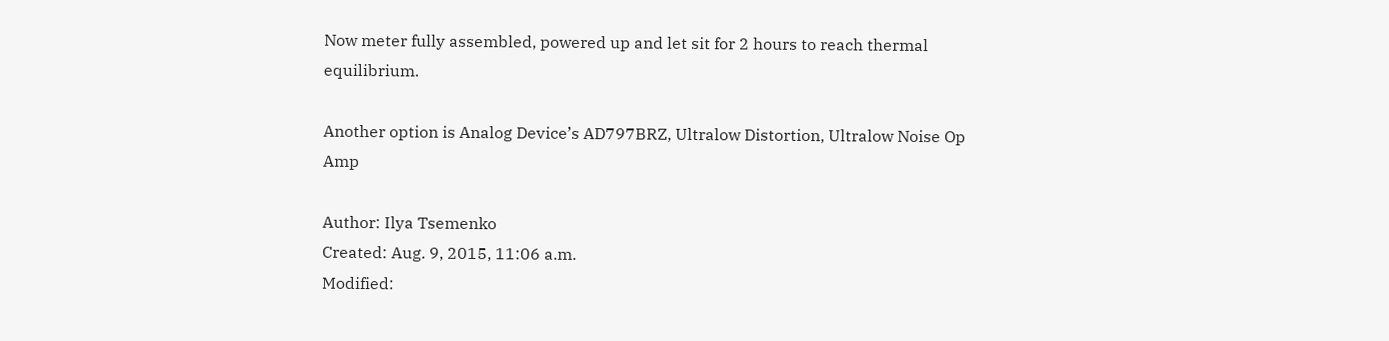Now meter fully assembled, powered up and let sit for 2 hours to reach thermal equilibrium.

Another option is Analog Device’s AD797BRZ, Ultralow Distortion, Ultralow Noise Op Amp

Author: Ilya Tsemenko
Created: Aug. 9, 2015, 11:06 a.m.
Modified: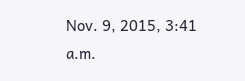Nov. 9, 2015, 3:41 a.m.